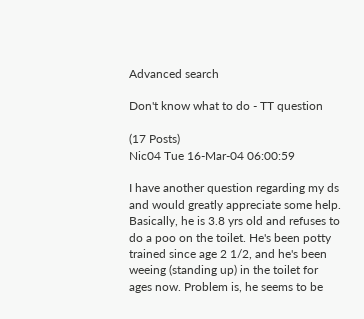Advanced search

Don't know what to do - TT question

(17 Posts)
Nic04 Tue 16-Mar-04 06:00:59

I have another question regarding my ds and would greatly appreciate some help. Basically, he is 3.8 yrs old and refuses to do a poo on the toilet. He's been potty trained since age 2 1/2, and he's been weeing (standing up) in the toilet for ages now. Problem is, he seems to be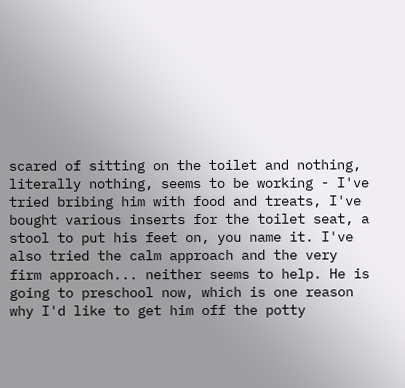scared of sitting on the toilet and nothing, literally nothing, seems to be working - I've tried bribing him with food and treats, I've bought various inserts for the toilet seat, a stool to put his feet on, you name it. I've also tried the calm approach and the very firm approach... neither seems to help. He is going to preschool now, which is one reason why I'd like to get him off the potty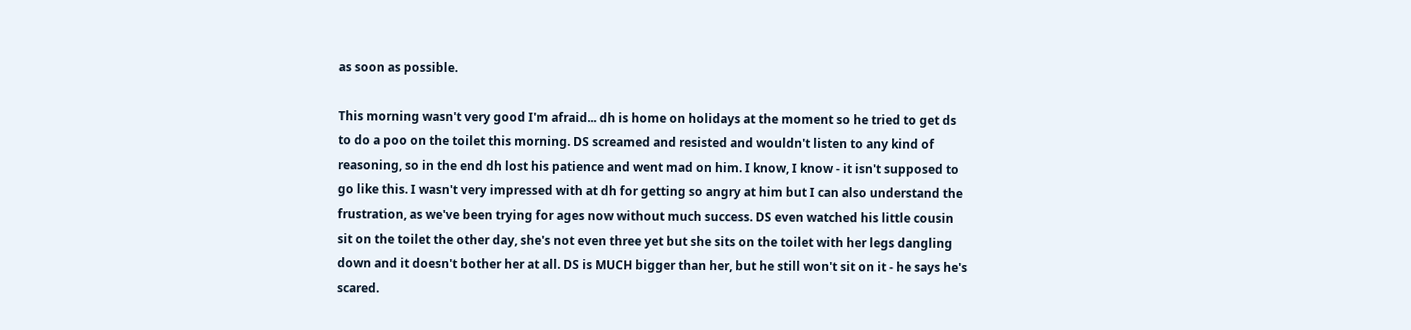as soon as possible.

This morning wasn't very good I'm afraid... dh is home on holidays at the moment so he tried to get ds to do a poo on the toilet this morning. DS screamed and resisted and wouldn't listen to any kind of reasoning, so in the end dh lost his patience and went mad on him. I know, I know - it isn't supposed to go like this. I wasn't very impressed with at dh for getting so angry at him but I can also understand the frustration, as we've been trying for ages now without much success. DS even watched his little cousin sit on the toilet the other day, she's not even three yet but she sits on the toilet with her legs dangling down and it doesn't bother her at all. DS is MUCH bigger than her, but he still won't sit on it - he says he's scared.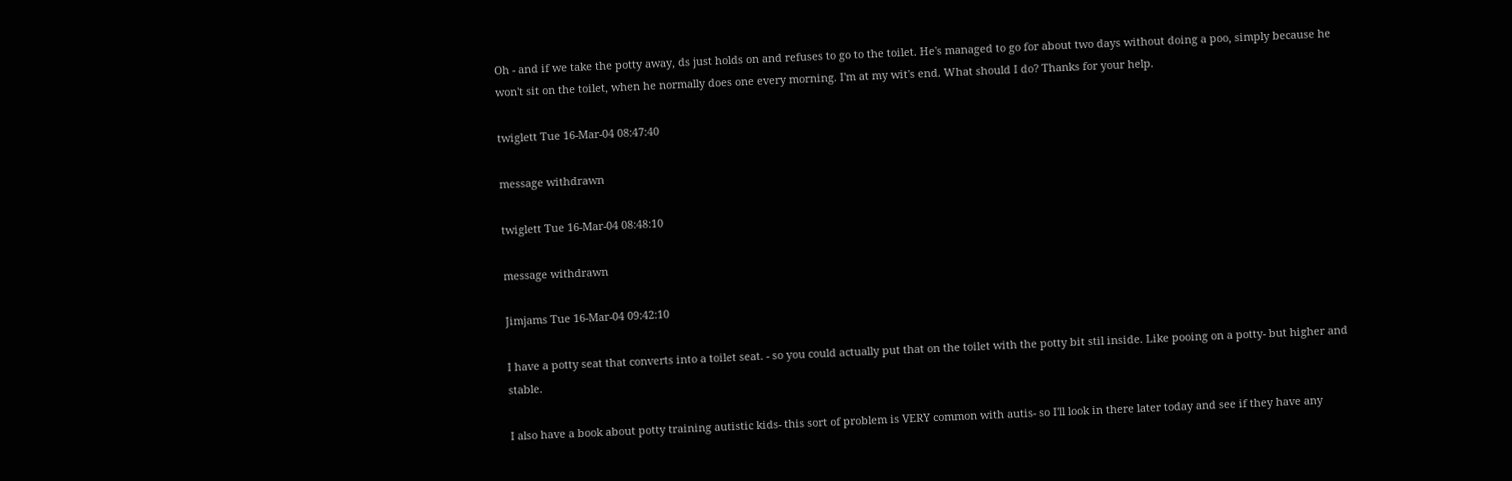Oh - and if we take the potty away, ds just holds on and refuses to go to the toilet. He's managed to go for about two days without doing a poo, simply because he won't sit on the toilet, when he normally does one every morning. I'm at my wit's end. What should I do? Thanks for your help.

twiglett Tue 16-Mar-04 08:47:40

message withdrawn

twiglett Tue 16-Mar-04 08:48:10

message withdrawn

Jimjams Tue 16-Mar-04 09:42:10

I have a potty seat that converts into a toilet seat. - so you could actually put that on the toilet with the potty bit stil inside. Like pooing on a potty- but higher and stable.

I also have a book about potty training autistic kids- this sort of problem is VERY common with autis- so I'll look in there later today and see if they have any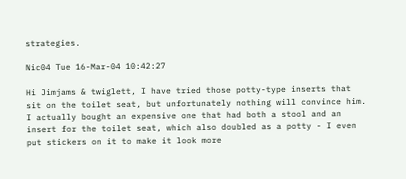strategies.

Nic04 Tue 16-Mar-04 10:42:27

Hi Jimjams & twiglett, I have tried those potty-type inserts that sit on the toilet seat, but unfortunately nothing will convince him. I actually bought an expensive one that had both a stool and an insert for the toilet seat, which also doubled as a potty - I even put stickers on it to make it look more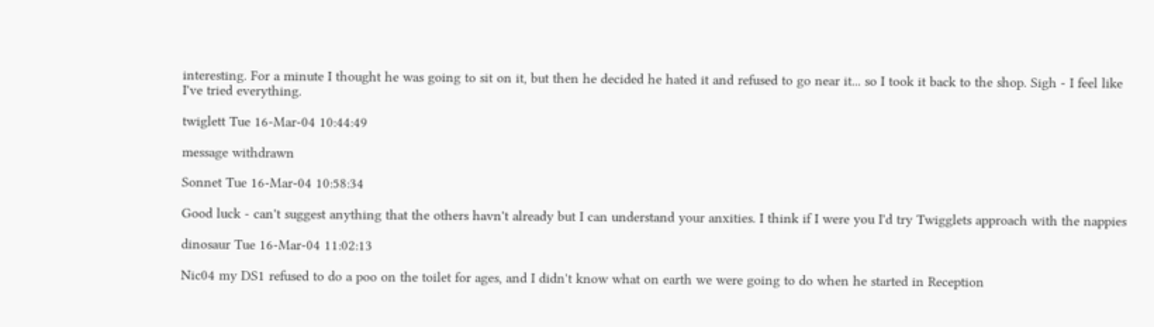interesting. For a minute I thought he was going to sit on it, but then he decided he hated it and refused to go near it... so I took it back to the shop. Sigh - I feel like I've tried everything.

twiglett Tue 16-Mar-04 10:44:49

message withdrawn

Sonnet Tue 16-Mar-04 10:58:34

Good luck - can't suggest anything that the others havn't already but I can understand your anxities. I think if I were you I'd try Twigglets approach with the nappies

dinosaur Tue 16-Mar-04 11:02:13

Nic04 my DS1 refused to do a poo on the toilet for ages, and I didn't know what on earth we were going to do when he started in Reception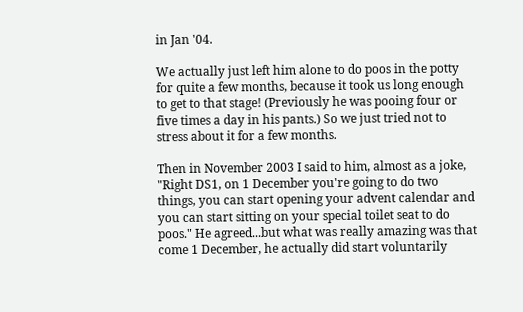in Jan '04.

We actually just left him alone to do poos in the potty for quite a few months, because it took us long enough to get to that stage! (Previously he was pooing four or five times a day in his pants.) So we just tried not to stress about it for a few months.

Then in November 2003 I said to him, almost as a joke, "Right DS1, on 1 December you're going to do two things, you can start opening your advent calendar and you can start sitting on your special toilet seat to do poos." He agreed...but what was really amazing was that come 1 December, he actually did start voluntarily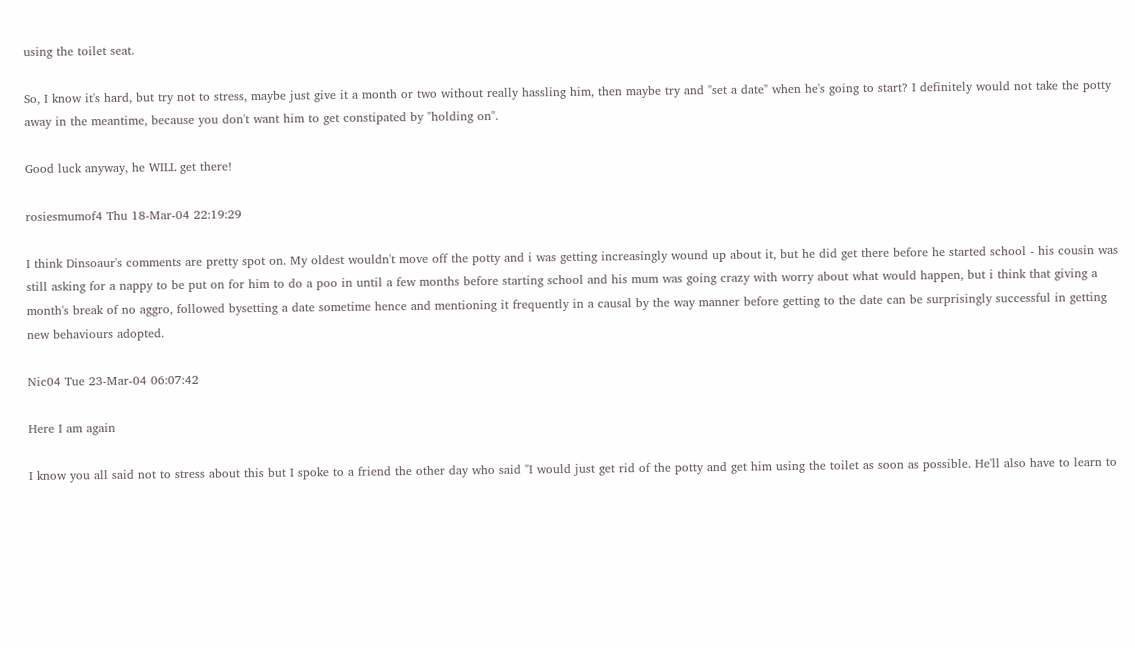using the toilet seat.

So, I know it's hard, but try not to stress, maybe just give it a month or two without really hassling him, then maybe try and "set a date" when he's going to start? I definitely would not take the potty away in the meantime, because you don't want him to get constipated by "holding on".

Good luck anyway, he WILL get there!

rosiesmumof4 Thu 18-Mar-04 22:19:29

I think Dinsoaur's comments are pretty spot on. My oldest wouldn't move off the potty and i was getting increasingly wound up about it, but he did get there before he started school - his cousin was still asking for a nappy to be put on for him to do a poo in until a few months before starting school and his mum was going crazy with worry about what would happen, but i think that giving a month's break of no aggro, followed bysetting a date sometime hence and mentioning it frequently in a causal by the way manner before getting to the date can be surprisingly successful in getting new behaviours adopted.

Nic04 Tue 23-Mar-04 06:07:42

Here I am again

I know you all said not to stress about this but I spoke to a friend the other day who said "I would just get rid of the potty and get him using the toilet as soon as possible. He'll also have to learn to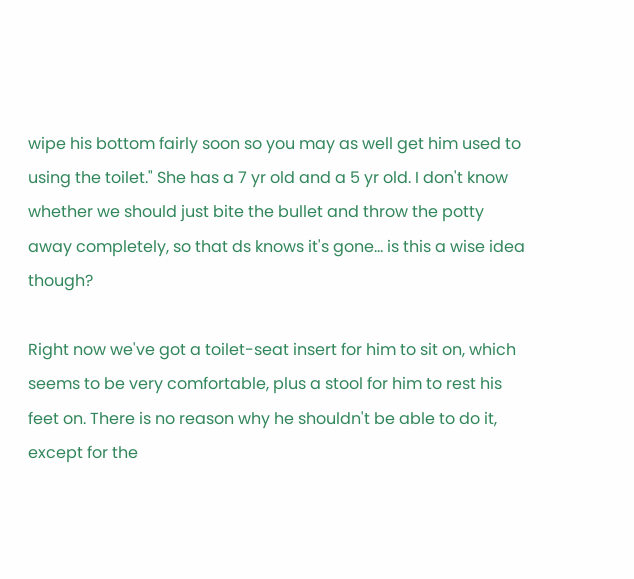wipe his bottom fairly soon so you may as well get him used to using the toilet." She has a 7 yr old and a 5 yr old. I don't know whether we should just bite the bullet and throw the potty away completely, so that ds knows it's gone... is this a wise idea though?

Right now we've got a toilet-seat insert for him to sit on, which seems to be very comfortable, plus a stool for him to rest his feet on. There is no reason why he shouldn't be able to do it, except for the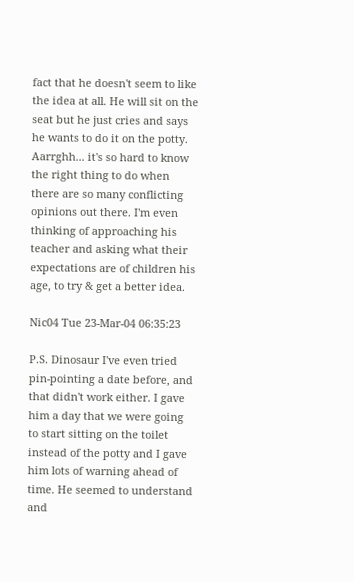fact that he doesn't seem to like the idea at all. He will sit on the seat but he just cries and says he wants to do it on the potty. Aarrghh... it's so hard to know the right thing to do when there are so many conflicting opinions out there. I'm even thinking of approaching his teacher and asking what their expectations are of children his age, to try & get a better idea.

Nic04 Tue 23-Mar-04 06:35:23

P.S. Dinosaur I've even tried pin-pointing a date before, and that didn't work either. I gave him a day that we were going to start sitting on the toilet instead of the potty and I gave him lots of warning ahead of time. He seemed to understand and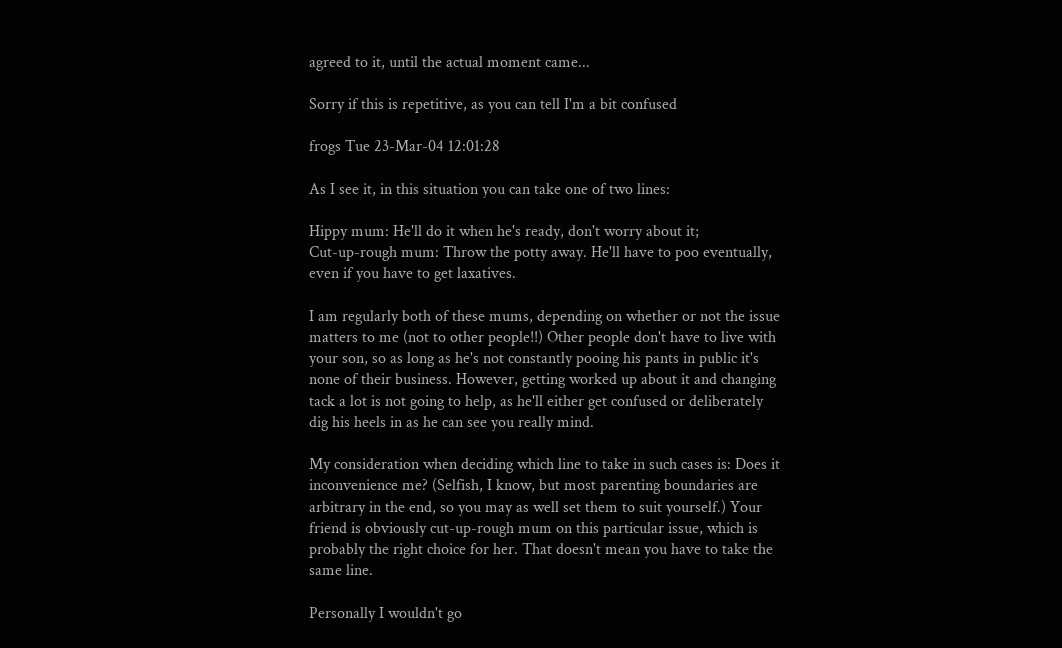agreed to it, until the actual moment came...

Sorry if this is repetitive, as you can tell I'm a bit confused

frogs Tue 23-Mar-04 12:01:28

As I see it, in this situation you can take one of two lines:

Hippy mum: He'll do it when he's ready, don't worry about it;
Cut-up-rough mum: Throw the potty away. He'll have to poo eventually, even if you have to get laxatives.

I am regularly both of these mums, depending on whether or not the issue matters to me (not to other people!!) Other people don't have to live with your son, so as long as he's not constantly pooing his pants in public it's none of their business. However, getting worked up about it and changing tack a lot is not going to help, as he'll either get confused or deliberately dig his heels in as he can see you really mind.

My consideration when deciding which line to take in such cases is: Does it inconvenience me? (Selfish, I know, but most parenting boundaries are arbitrary in the end, so you may as well set them to suit yourself.) Your friend is obviously cut-up-rough mum on this particular issue, which is probably the right choice for her. That doesn't mean you have to take the same line.

Personally I wouldn't go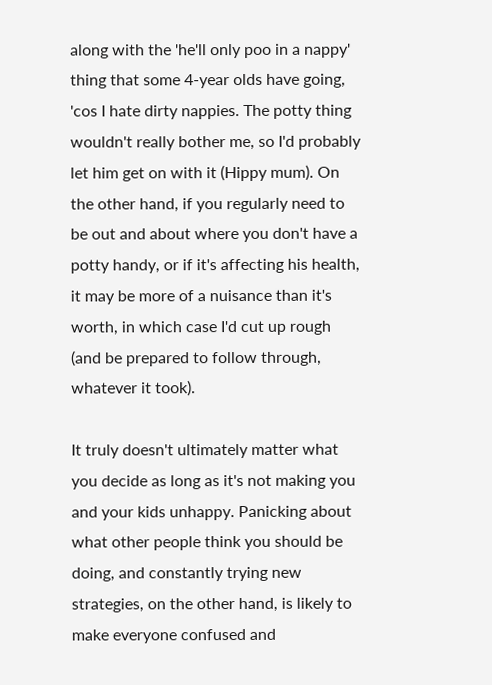along with the 'he'll only poo in a nappy' thing that some 4-year olds have going, 'cos I hate dirty nappies. The potty thing wouldn't really bother me, so I'd probably let him get on with it (Hippy mum). On the other hand, if you regularly need to be out and about where you don't have a potty handy, or if it's affecting his health, it may be more of a nuisance than it's worth, in which case I'd cut up rough (and be prepared to follow through, whatever it took).

It truly doesn't ultimately matter what you decide as long as it's not making you and your kids unhappy. Panicking about what other people think you should be doing, and constantly trying new strategies, on the other hand, is likely to make everyone confused and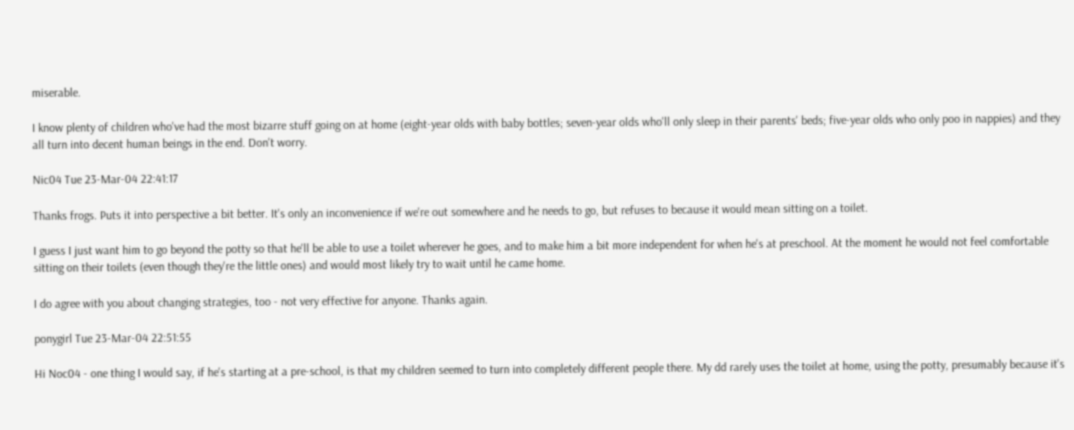miserable.

I know plenty of children who've had the most bizarre stuff going on at home (eight-year olds with baby bottles; seven-year olds who'll only sleep in their parents' beds; five-year olds who only poo in nappies) and they all turn into decent human beings in the end. Don't worry.

Nic04 Tue 23-Mar-04 22:41:17

Thanks frogs. Puts it into perspective a bit better. It's only an inconvenience if we're out somewhere and he needs to go, but refuses to because it would mean sitting on a toilet.

I guess I just want him to go beyond the potty so that he'll be able to use a toilet wherever he goes, and to make him a bit more independent for when he's at preschool. At the moment he would not feel comfortable sitting on their toilets (even though they're the little ones) and would most likely try to wait until he came home.

I do agree with you about changing strategies, too - not very effective for anyone. Thanks again.

ponygirl Tue 23-Mar-04 22:51:55

Hi Noc04 - one thing I would say, if he's starting at a pre-school, is that my children seemed to turn into completely different people there. My dd rarely uses the toilet at home, using the potty, presumably because it's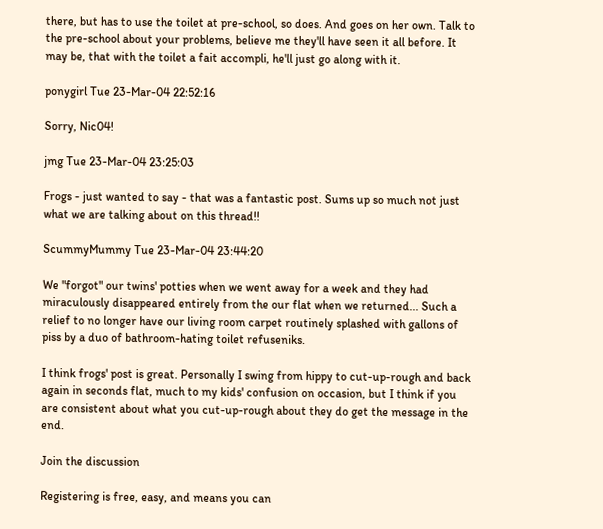there, but has to use the toilet at pre-school, so does. And goes on her own. Talk to the pre-school about your problems, believe me they'll have seen it all before. It may be, that with the toilet a fait accompli, he'll just go along with it.

ponygirl Tue 23-Mar-04 22:52:16

Sorry, Nic04!

jmg Tue 23-Mar-04 23:25:03

Frogs - just wanted to say - that was a fantastic post. Sums up so much not just what we are talking about on this thread!!

ScummyMummy Tue 23-Mar-04 23:44:20

We "forgot" our twins' potties when we went away for a week and they had miraculously disappeared entirely from the our flat when we returned... Such a relief to no longer have our living room carpet routinely splashed with gallons of piss by a duo of bathroom-hating toilet refuseniks.

I think frogs' post is great. Personally I swing from hippy to cut-up-rough and back again in seconds flat, much to my kids' confusion on occasion, but I think if you are consistent about what you cut-up-rough about they do get the message in the end.

Join the discussion

Registering is free, easy, and means you can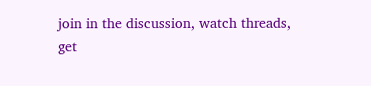join in the discussion, watch threads, get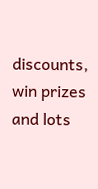discounts, win prizes and lots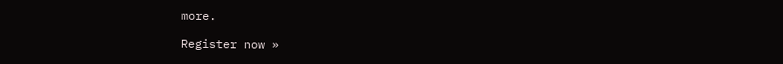more.

Register now »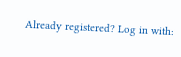Already registered? Log in with: